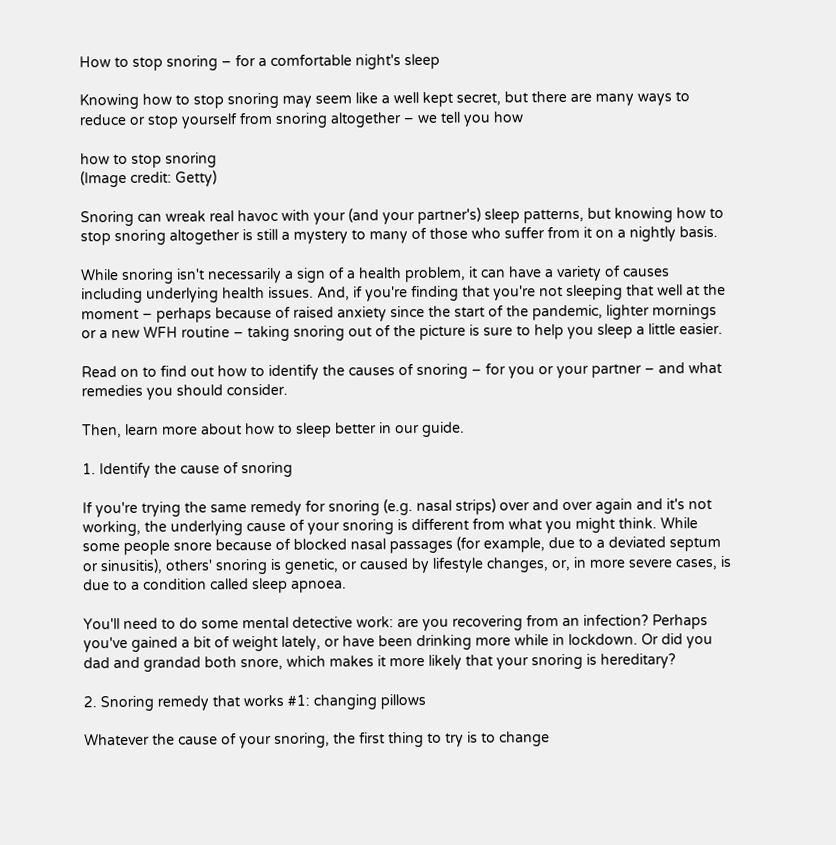How to stop snoring – for a comfortable night's sleep

Knowing how to stop snoring may seem like a well kept secret, but there are many ways to reduce or stop yourself from snoring altogether – we tell you how

how to stop snoring
(Image credit: Getty)

Snoring can wreak real havoc with your (and your partner's) sleep patterns, but knowing how to stop snoring altogether is still a mystery to many of those who suffer from it on a nightly basis.

While snoring isn't necessarily a sign of a health problem, it can have a variety of causes including underlying health issues. And, if you're finding that you're not sleeping that well at the moment – perhaps because of raised anxiety since the start of the pandemic, lighter mornings or a new WFH routine – taking snoring out of the picture is sure to help you sleep a little easier.

Read on to find out how to identify the causes of snoring – for you or your partner – and what remedies you should consider.

Then, learn more about how to sleep better in our guide.

1. Identify the cause of snoring

If you're trying the same remedy for snoring (e.g. nasal strips) over and over again and it's not working, the underlying cause of your snoring is different from what you might think. While some people snore because of blocked nasal passages (for example, due to a deviated septum or sinusitis), others' snoring is genetic, or caused by lifestyle changes, or, in more severe cases, is due to a condition called sleep apnoea.

You'll need to do some mental detective work: are you recovering from an infection? Perhaps you've gained a bit of weight lately, or have been drinking more while in lockdown. Or did you dad and grandad both snore, which makes it more likely that your snoring is hereditary?

2. Snoring remedy that works #1: changing pillows

Whatever the cause of your snoring, the first thing to try is to change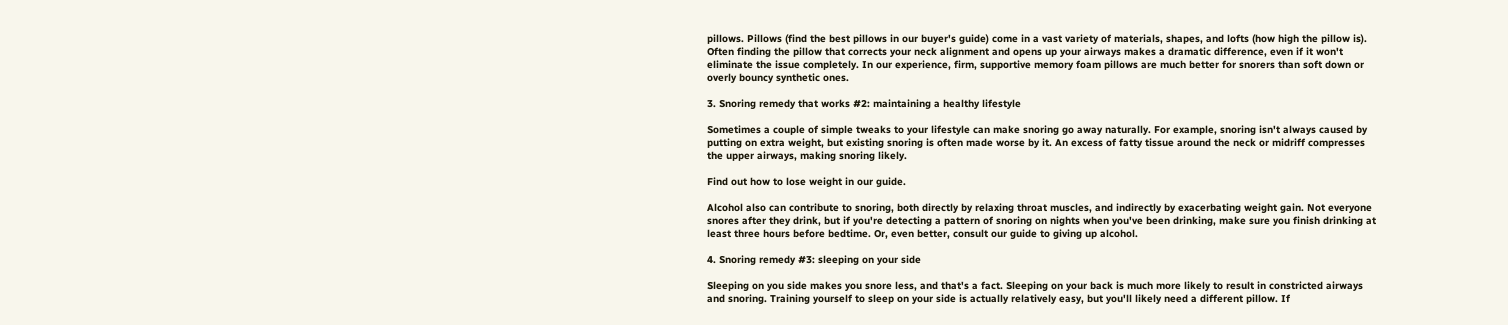pillows. Pillows (find the best pillows in our buyer's guide) come in a vast variety of materials, shapes, and lofts (how high the pillow is). Often finding the pillow that corrects your neck alignment and opens up your airways makes a dramatic difference, even if it won't eliminate the issue completely. In our experience, firm, supportive memory foam pillows are much better for snorers than soft down or overly bouncy synthetic ones.

3. Snoring remedy that works #2: maintaining a healthy lifestyle

Sometimes a couple of simple tweaks to your lifestyle can make snoring go away naturally. For example, snoring isn't always caused by putting on extra weight, but existing snoring is often made worse by it. An excess of fatty tissue around the neck or midriff compresses the upper airways, making snoring likely.

Find out how to lose weight in our guide.

Alcohol also can contribute to snoring, both directly by relaxing throat muscles, and indirectly by exacerbating weight gain. Not everyone snores after they drink, but if you're detecting a pattern of snoring on nights when you've been drinking, make sure you finish drinking at least three hours before bedtime. Or, even better, consult our guide to giving up alcohol.

4. Snoring remedy #3: sleeping on your side

Sleeping on you side makes you snore less, and that's a fact. Sleeping on your back is much more likely to result in constricted airways and snoring. Training yourself to sleep on your side is actually relatively easy, but you'll likely need a different pillow. If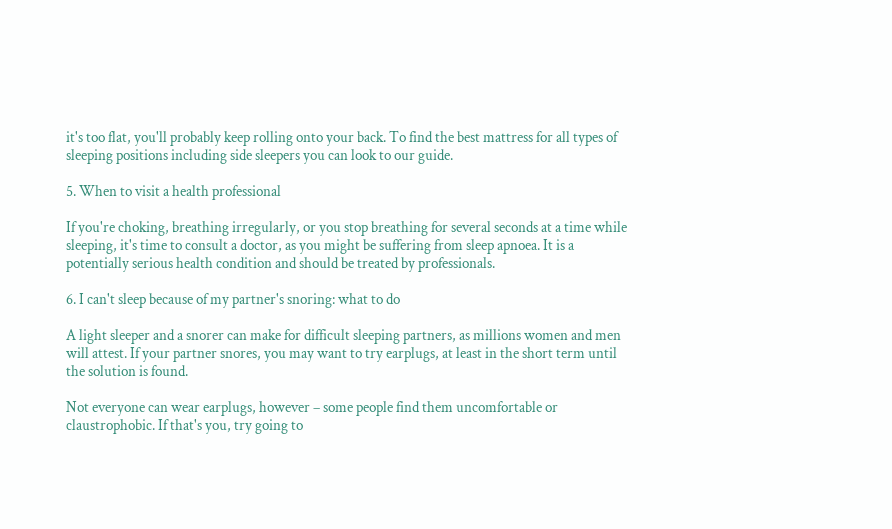it's too flat, you'll probably keep rolling onto your back. To find the best mattress for all types of sleeping positions including side sleepers you can look to our guide.

5. When to visit a health professional

If you're choking, breathing irregularly, or you stop breathing for several seconds at a time while sleeping, it's time to consult a doctor, as you might be suffering from sleep apnoea. It is a potentially serious health condition and should be treated by professionals.

6. I can't sleep because of my partner's snoring: what to do

A light sleeper and a snorer can make for difficult sleeping partners, as millions women and men will attest. If your partner snores, you may want to try earplugs, at least in the short term until the solution is found.

Not everyone can wear earplugs, however – some people find them uncomfortable or claustrophobic. If that's you, try going to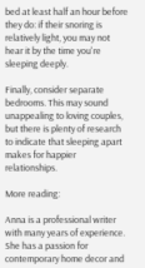bed at least half an hour before they do: if their snoring is relatively light, you may not hear it by the time you're sleeping deeply.

Finally, consider separate bedrooms. This may sound unappealing to loving couples, but there is plenty of research to indicate that sleeping apart makes for happier relationships.

More reading:

Anna is a professional writer with many years of experience. She has a passion for contemporary home decor and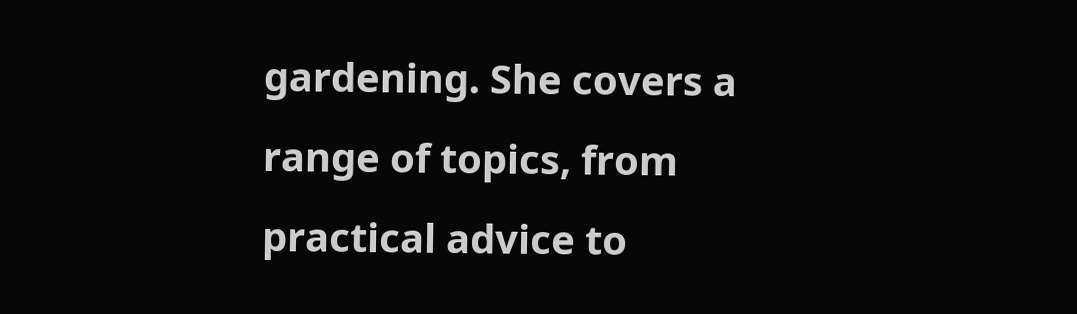gardening. She covers a range of topics, from practical advice to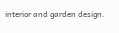interior and garden design.